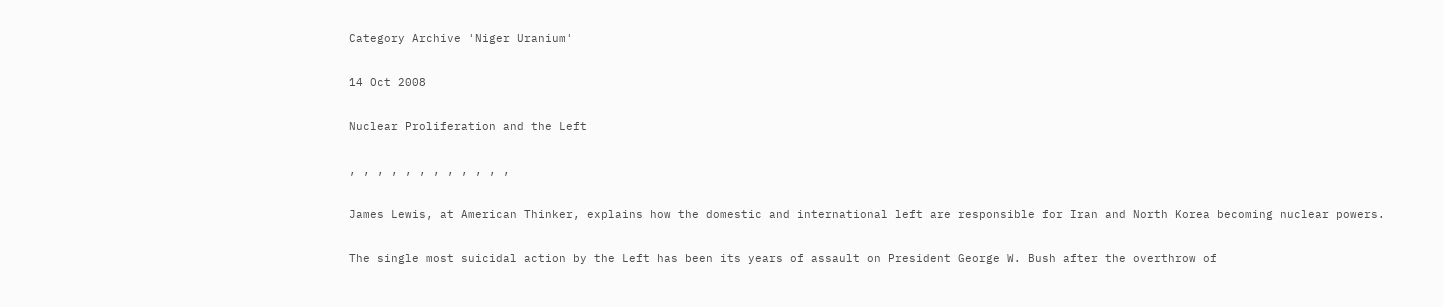Category Archive 'Niger Uranium'

14 Oct 2008

Nuclear Proliferation and the Left

, , , , , , , , , , , ,

James Lewis, at American Thinker, explains how the domestic and international left are responsible for Iran and North Korea becoming nuclear powers.

The single most suicidal action by the Left has been its years of assault on President George W. Bush after the overthrow of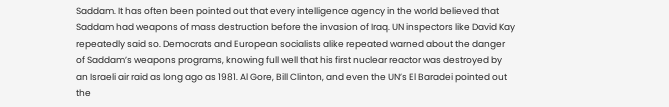Saddam. It has often been pointed out that every intelligence agency in the world believed that Saddam had weapons of mass destruction before the invasion of Iraq. UN inspectors like David Kay repeatedly said so. Democrats and European socialists alike repeated warned about the danger of Saddam’s weapons programs, knowing full well that his first nuclear reactor was destroyed by an Israeli air raid as long ago as 1981. Al Gore, Bill Clinton, and even the UN’s El Baradei pointed out the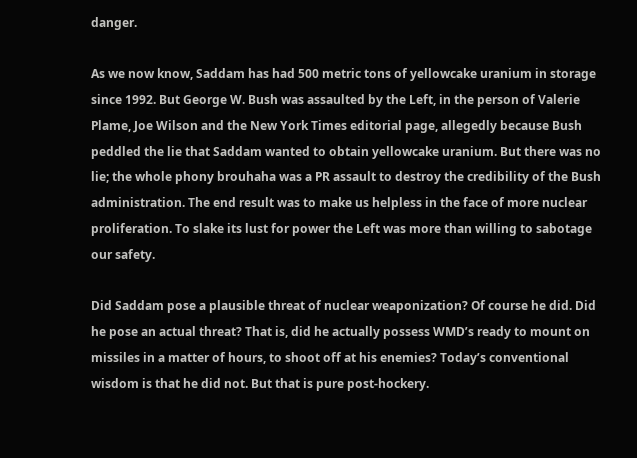danger.

As we now know, Saddam has had 500 metric tons of yellowcake uranium in storage since 1992. But George W. Bush was assaulted by the Left, in the person of Valerie Plame, Joe Wilson and the New York Times editorial page, allegedly because Bush peddled the lie that Saddam wanted to obtain yellowcake uranium. But there was no lie; the whole phony brouhaha was a PR assault to destroy the credibility of the Bush administration. The end result was to make us helpless in the face of more nuclear proliferation. To slake its lust for power the Left was more than willing to sabotage our safety.

Did Saddam pose a plausible threat of nuclear weaponization? Of course he did. Did he pose an actual threat? That is, did he actually possess WMD’s ready to mount on missiles in a matter of hours, to shoot off at his enemies? Today’s conventional wisdom is that he did not. But that is pure post-hockery.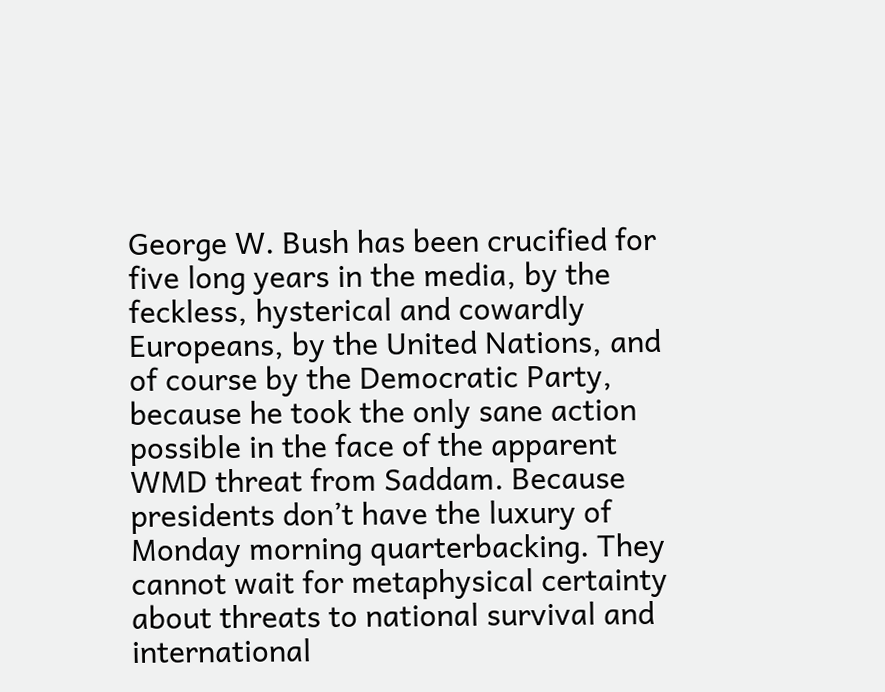George W. Bush has been crucified for five long years in the media, by the feckless, hysterical and cowardly Europeans, by the United Nations, and of course by the Democratic Party, because he took the only sane action possible in the face of the apparent WMD threat from Saddam. Because presidents don’t have the luxury of Monday morning quarterbacking. They cannot wait for metaphysical certainty about threats to national survival and international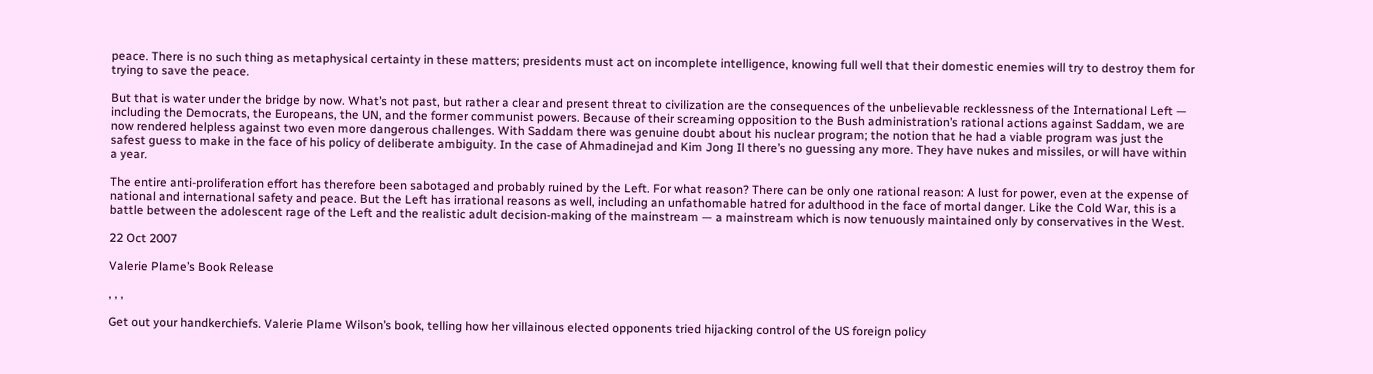peace. There is no such thing as metaphysical certainty in these matters; presidents must act on incomplete intelligence, knowing full well that their domestic enemies will try to destroy them for trying to save the peace.

But that is water under the bridge by now. What’s not past, but rather a clear and present threat to civilization are the consequences of the unbelievable recklessness of the International Left — including the Democrats, the Europeans, the UN, and the former communist powers. Because of their screaming opposition to the Bush administration’s rational actions against Saddam, we are now rendered helpless against two even more dangerous challenges. With Saddam there was genuine doubt about his nuclear program; the notion that he had a viable program was just the safest guess to make in the face of his policy of deliberate ambiguity. In the case of Ahmadinejad and Kim Jong Il there’s no guessing any more. They have nukes and missiles, or will have within a year.

The entire anti-proliferation effort has therefore been sabotaged and probably ruined by the Left. For what reason? There can be only one rational reason: A lust for power, even at the expense of national and international safety and peace. But the Left has irrational reasons as well, including an unfathomable hatred for adulthood in the face of mortal danger. Like the Cold War, this is a battle between the adolescent rage of the Left and the realistic adult decision-making of the mainstream — a mainstream which is now tenuously maintained only by conservatives in the West.

22 Oct 2007

Valerie Plame’s Book Release

, , ,

Get out your handkerchiefs. Valerie Plame Wilson’s book, telling how her villainous elected opponents tried hijacking control of the US foreign policy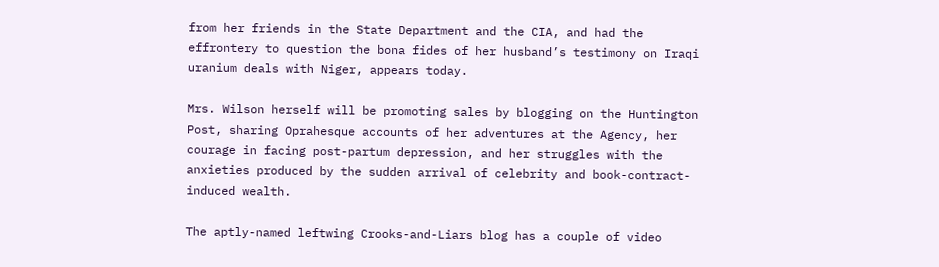from her friends in the State Department and the CIA, and had the effrontery to question the bona fides of her husband’s testimony on Iraqi uranium deals with Niger, appears today.

Mrs. Wilson herself will be promoting sales by blogging on the Huntington Post, sharing Oprahesque accounts of her adventures at the Agency, her courage in facing post-partum depression, and her struggles with the anxieties produced by the sudden arrival of celebrity and book-contract-induced wealth.

The aptly-named leftwing Crooks-and-Liars blog has a couple of video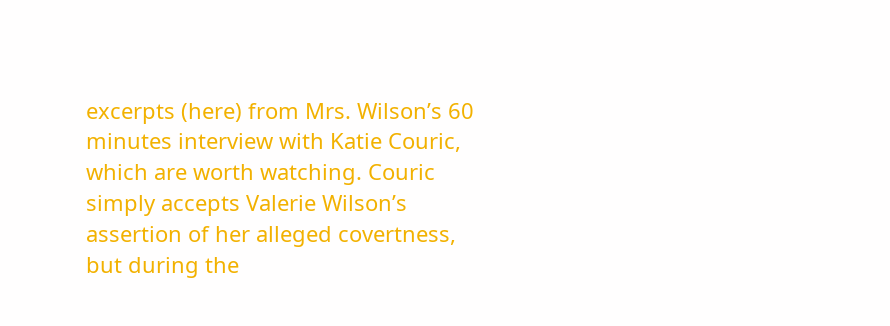excerpts (here) from Mrs. Wilson’s 60 minutes interview with Katie Couric, which are worth watching. Couric simply accepts Valerie Wilson’s assertion of her alleged covertness, but during the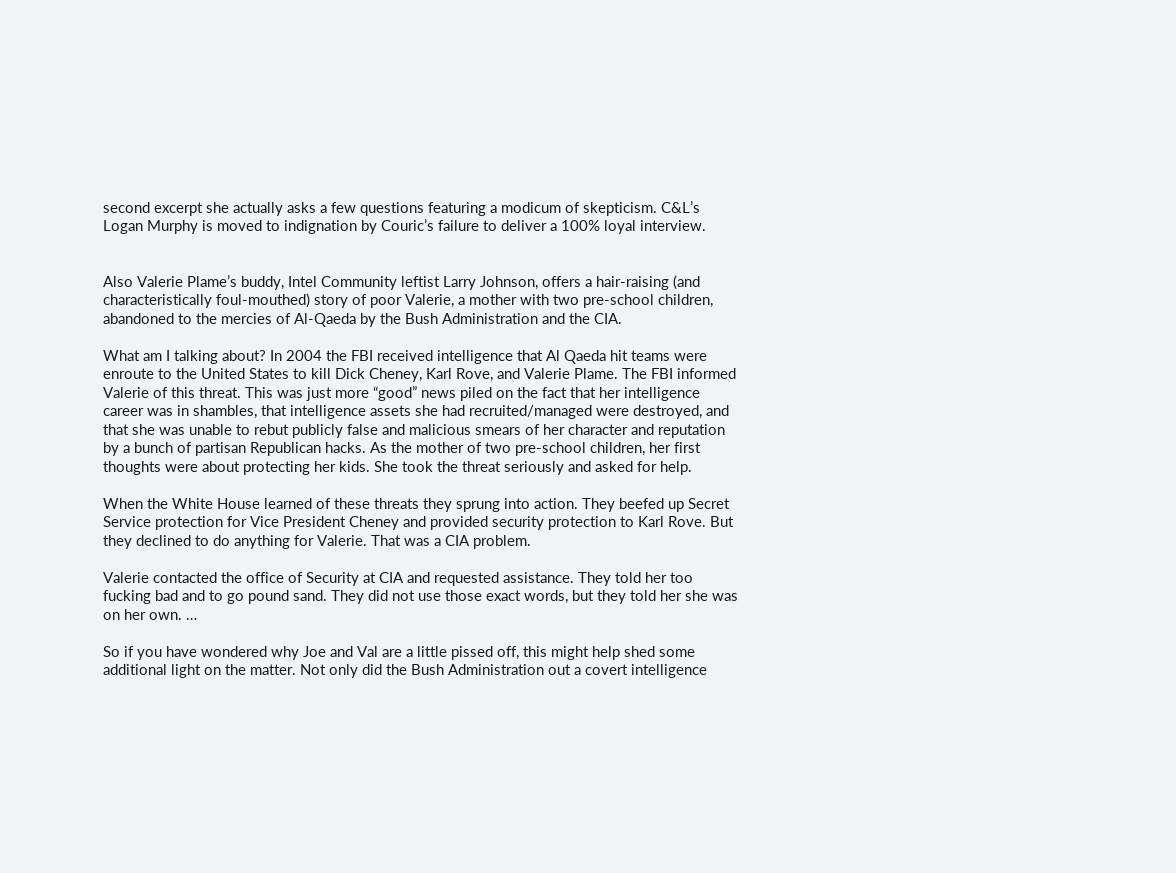second excerpt she actually asks a few questions featuring a modicum of skepticism. C&L’s Logan Murphy is moved to indignation by Couric’s failure to deliver a 100% loyal interview.


Also Valerie Plame’s buddy, Intel Community leftist Larry Johnson, offers a hair-raising (and characteristically foul-mouthed) story of poor Valerie, a mother with two pre-school children, abandoned to the mercies of Al-Qaeda by the Bush Administration and the CIA.

What am I talking about? In 2004 the FBI received intelligence that Al Qaeda hit teams were enroute to the United States to kill Dick Cheney, Karl Rove, and Valerie Plame. The FBI informed Valerie of this threat. This was just more “good” news piled on the fact that her intelligence career was in shambles, that intelligence assets she had recruited/managed were destroyed, and that she was unable to rebut publicly false and malicious smears of her character and reputation by a bunch of partisan Republican hacks. As the mother of two pre-school children, her first thoughts were about protecting her kids. She took the threat seriously and asked for help.

When the White House learned of these threats they sprung into action. They beefed up Secret Service protection for Vice President Cheney and provided security protection to Karl Rove. But they declined to do anything for Valerie. That was a CIA problem.

Valerie contacted the office of Security at CIA and requested assistance. They told her too fucking bad and to go pound sand. They did not use those exact words, but they told her she was on her own. …

So if you have wondered why Joe and Val are a little pissed off, this might help shed some additional light on the matter. Not only did the Bush Administration out a covert intelligence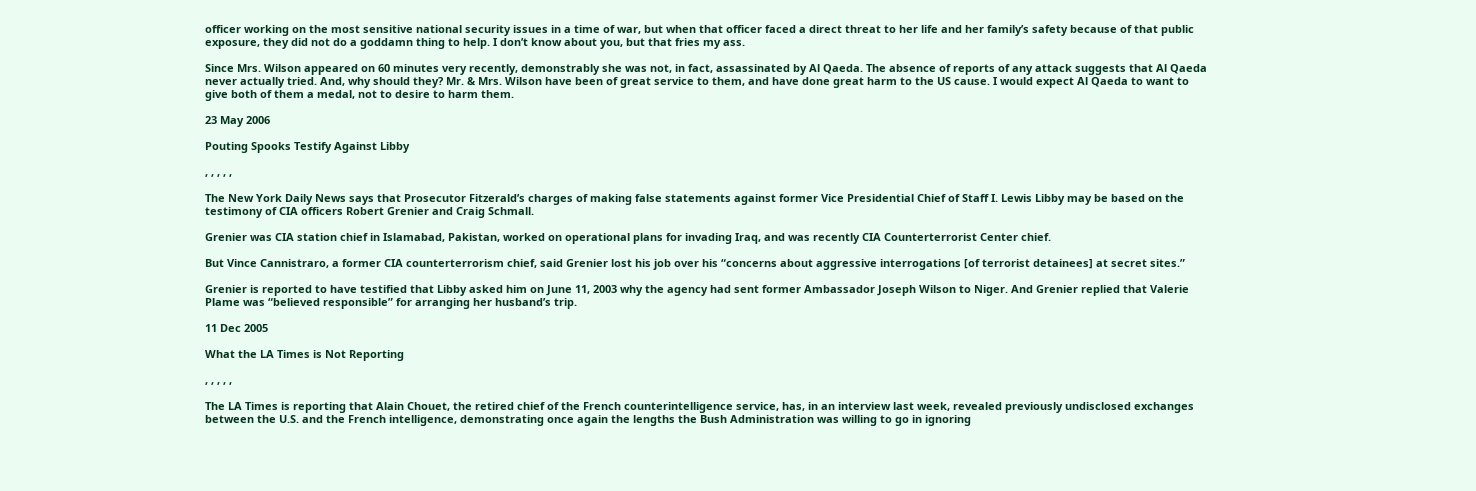officer working on the most sensitive national security issues in a time of war, but when that officer faced a direct threat to her life and her family’s safety because of that public exposure, they did not do a goddamn thing to help. I don’t know about you, but that fries my ass.

Since Mrs. Wilson appeared on 60 minutes very recently, demonstrably she was not, in fact, assassinated by Al Qaeda. The absence of reports of any attack suggests that Al Qaeda never actually tried. And, why should they? Mr. & Mrs. Wilson have been of great service to them, and have done great harm to the US cause. I would expect Al Qaeda to want to give both of them a medal, not to desire to harm them.

23 May 2006

Pouting Spooks Testify Against Libby

, , , , ,

The New York Daily News says that Prosecutor Fitzerald’s charges of making false statements against former Vice Presidential Chief of Staff I. Lewis Libby may be based on the testimony of CIA officers Robert Grenier and Craig Schmall.

Grenier was CIA station chief in Islamabad, Pakistan, worked on operational plans for invading Iraq, and was recently CIA Counterterrorist Center chief.

But Vince Cannistraro, a former CIA counterterrorism chief, said Grenier lost his job over his “concerns about aggressive interrogations [of terrorist detainees] at secret sites.”

Grenier is reported to have testified that Libby asked him on June 11, 2003 why the agency had sent former Ambassador Joseph Wilson to Niger. And Grenier replied that Valerie Plame was “believed responsible” for arranging her husband’s trip.

11 Dec 2005

What the LA Times is Not Reporting

, , , , ,

The LA Times is reporting that Alain Chouet, the retired chief of the French counterintelligence service, has, in an interview last week, revealed previously undisclosed exchanges between the U.S. and the French intelligence, demonstrating once again the lengths the Bush Administration was willing to go in ignoring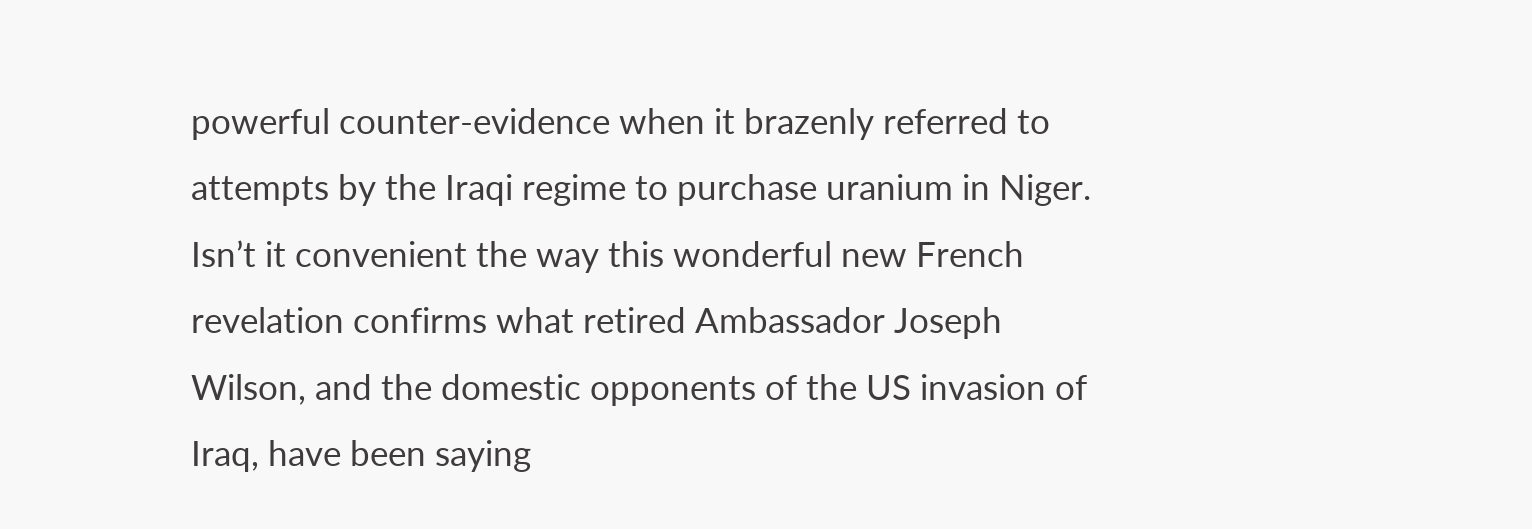powerful counter-evidence when it brazenly referred to attempts by the Iraqi regime to purchase uranium in Niger. Isn’t it convenient the way this wonderful new French revelation confirms what retired Ambassador Joseph Wilson, and the domestic opponents of the US invasion of Iraq, have been saying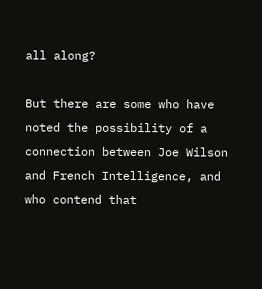all along?

But there are some who have noted the possibility of a connection between Joe Wilson and French Intelligence, and who contend that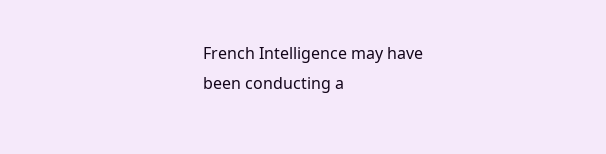French Intelligence may have been conducting a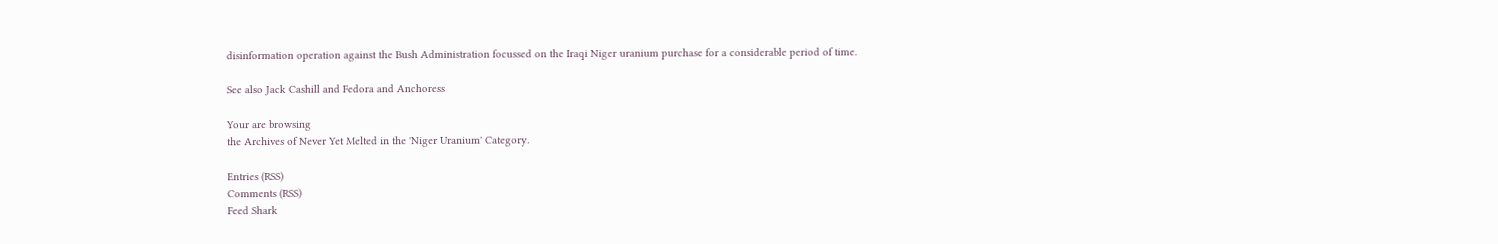disinformation operation against the Bush Administration focussed on the Iraqi Niger uranium purchase for a considerable period of time.

See also Jack Cashill and Fedora and Anchoress

Your are browsing
the Archives of Never Yet Melted in the 'Niger Uranium' Category.

Entries (RSS)
Comments (RSS)
Feed Shark